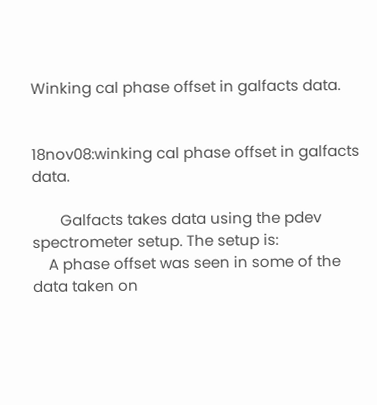Winking cal phase offset in galfacts data.


18nov08:winking cal phase offset in galfacts data.

       Galfacts takes data using the pdev spectrometer setup. The setup is:
    A phase offset was seen in some of the data taken on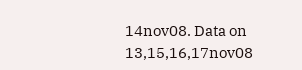14nov08. Data on 13,15,16,17nov08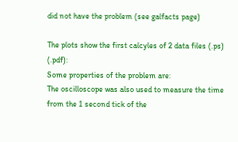did not have the problem (see galfacts page)

The plots show the first calcyles of 2 data files (.ps) (.pdf):
Some properties of the problem are:
The oscilloscope was also used to measure the time from the 1 second tick of the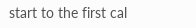start to the first cal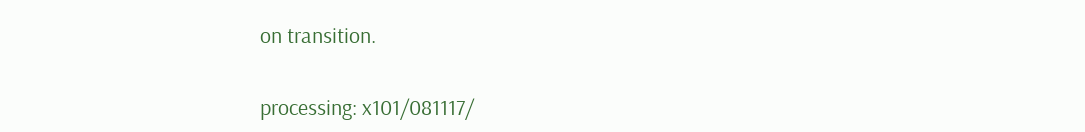on transition.


processing: x101/081117/